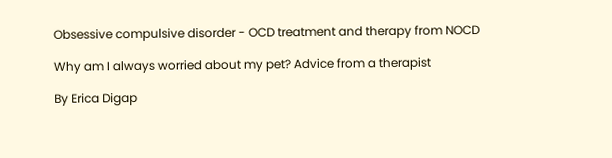Obsessive compulsive disorder - OCD treatment and therapy from NOCD

Why am I always worried about my pet? Advice from a therapist

By Erica Digap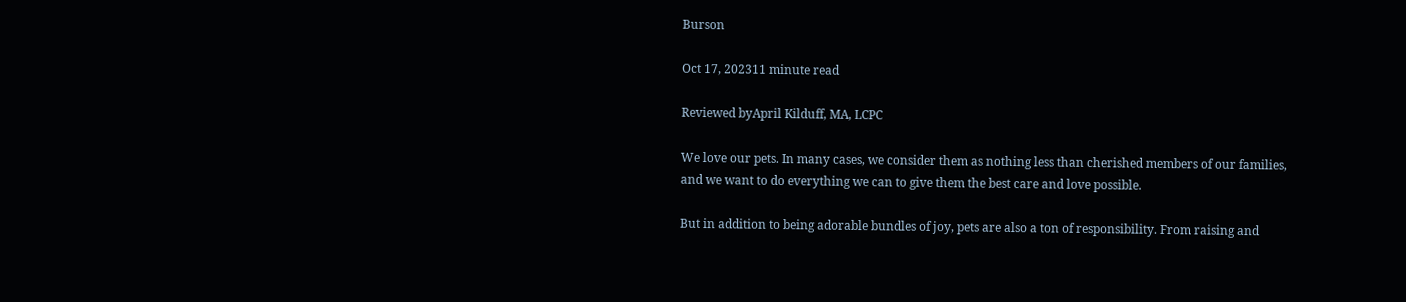Burson

Oct 17, 202311 minute read

Reviewed byApril Kilduff, MA, LCPC

We love our pets. In many cases, we consider them as nothing less than cherished members of our families, and we want to do everything we can to give them the best care and love possible.

But in addition to being adorable bundles of joy, pets are also a ton of responsibility. From raising and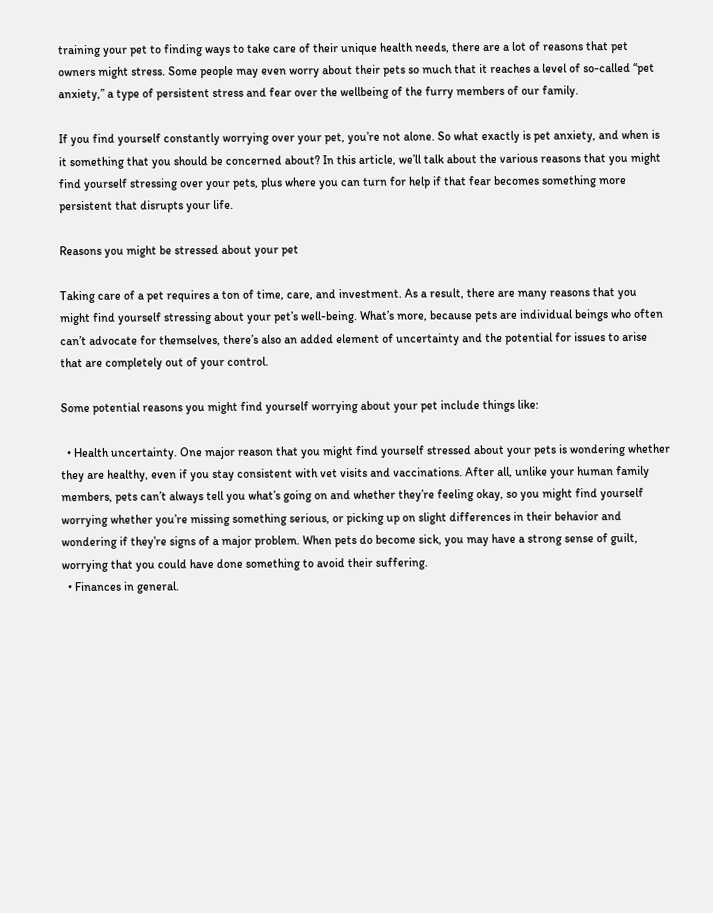training your pet to finding ways to take care of their unique health needs, there are a lot of reasons that pet owners might stress. Some people may even worry about their pets so much that it reaches a level of so-called “pet anxiety,” a type of persistent stress and fear over the wellbeing of the furry members of our family.

If you find yourself constantly worrying over your pet, you’re not alone. So what exactly is pet anxiety, and when is it something that you should be concerned about? In this article, we’ll talk about the various reasons that you might find yourself stressing over your pets, plus where you can turn for help if that fear becomes something more persistent that disrupts your life.

Reasons you might be stressed about your pet

Taking care of a pet requires a ton of time, care, and investment. As a result, there are many reasons that you might find yourself stressing about your pet’s well-being. What’s more, because pets are individual beings who often can’t advocate for themselves, there’s also an added element of uncertainty and the potential for issues to arise that are completely out of your control.

Some potential reasons you might find yourself worrying about your pet include things like:

  • Health uncertainty. One major reason that you might find yourself stressed about your pets is wondering whether they are healthy, even if you stay consistent with vet visits and vaccinations. After all, unlike your human family members, pets can’t always tell you what’s going on and whether they’re feeling okay, so you might find yourself worrying whether you’re missing something serious, or picking up on slight differences in their behavior and wondering if they’re signs of a major problem. When pets do become sick, you may have a strong sense of guilt, worrying that you could have done something to avoid their suffering.
  • Finances in general.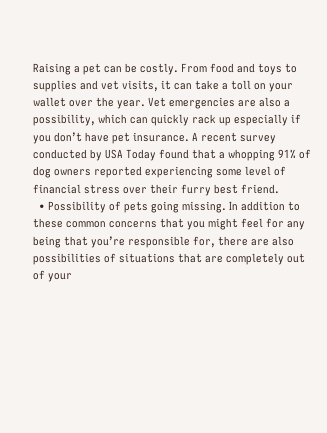Raising a pet can be costly. From food and toys to supplies and vet visits, it can take a toll on your wallet over the year. Vet emergencies are also a possibility, which can quickly rack up especially if you don’t have pet insurance. A recent survey conducted by USA Today found that a whopping 91% of dog owners reported experiencing some level of financial stress over their furry best friend.
  • Possibility of pets going missing. In addition to these common concerns that you might feel for any being that you’re responsible for, there are also possibilities of situations that are completely out of your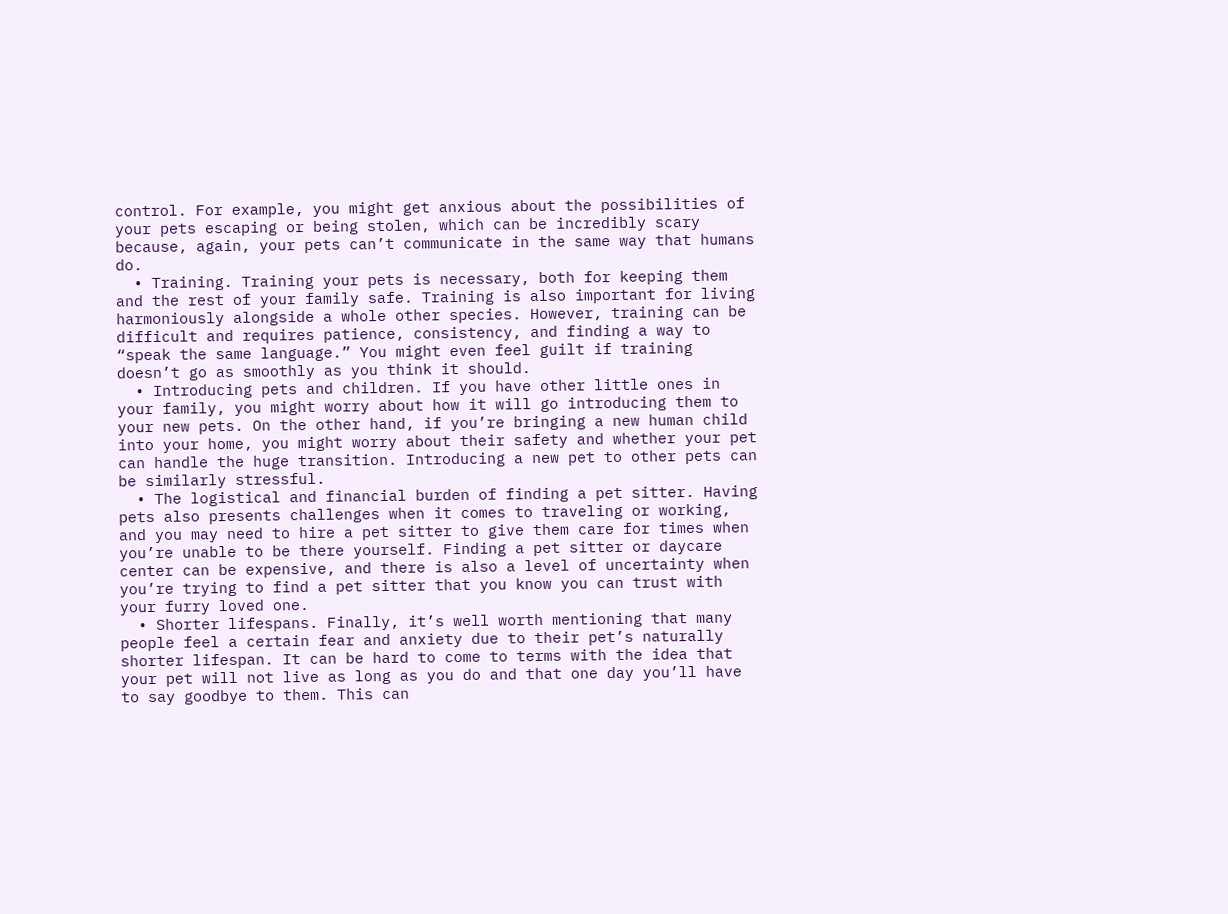control. For example, you might get anxious about the possibilities of your pets escaping or being stolen, which can be incredibly scary because, again, your pets can’t communicate in the same way that humans do.
  • Training. Training your pets is necessary, both for keeping them and the rest of your family safe. Training is also important for living harmoniously alongside a whole other species. However, training can be difficult and requires patience, consistency, and finding a way to “speak the same language.” You might even feel guilt if training doesn’t go as smoothly as you think it should.
  • Introducing pets and children. If you have other little ones in your family, you might worry about how it will go introducing them to your new pets. On the other hand, if you’re bringing a new human child into your home, you might worry about their safety and whether your pet can handle the huge transition. Introducing a new pet to other pets can be similarly stressful.
  • The logistical and financial burden of finding a pet sitter. Having pets also presents challenges when it comes to traveling or working, and you may need to hire a pet sitter to give them care for times when you’re unable to be there yourself. Finding a pet sitter or daycare center can be expensive, and there is also a level of uncertainty when you’re trying to find a pet sitter that you know you can trust with your furry loved one.
  • Shorter lifespans. Finally, it’s well worth mentioning that many people feel a certain fear and anxiety due to their pet’s naturally shorter lifespan. It can be hard to come to terms with the idea that your pet will not live as long as you do and that one day you’ll have to say goodbye to them. This can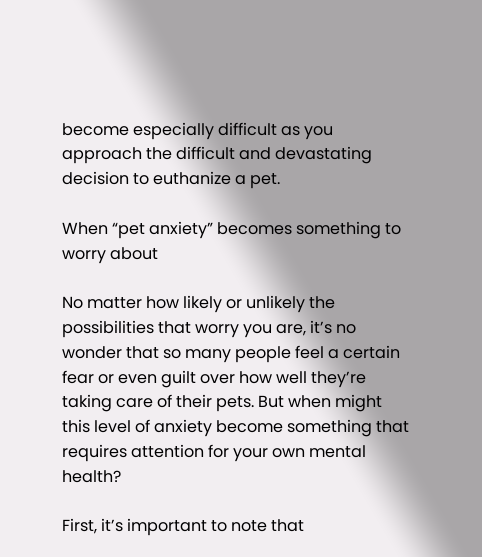become especially difficult as you approach the difficult and devastating decision to euthanize a pet.

When “pet anxiety” becomes something to worry about

No matter how likely or unlikely the possibilities that worry you are, it’s no wonder that so many people feel a certain fear or even guilt over how well they’re taking care of their pets. But when might this level of anxiety become something that requires attention for your own mental health?

First, it’s important to note that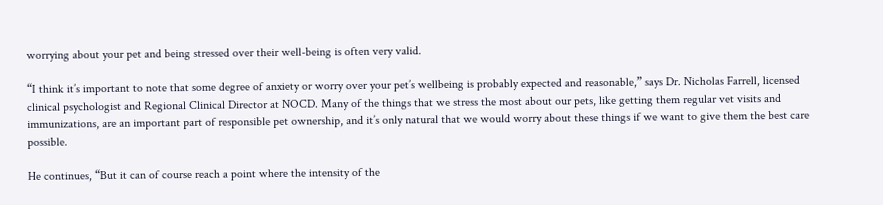worrying about your pet and being stressed over their well-being is often very valid.

“I think it’s important to note that some degree of anxiety or worry over your pet’s wellbeing is probably expected and reasonable,” says Dr. Nicholas Farrell, licensed clinical psychologist and Regional Clinical Director at NOCD. Many of the things that we stress the most about our pets, like getting them regular vet visits and immunizations, are an important part of responsible pet ownership, and it’s only natural that we would worry about these things if we want to give them the best care possible.

He continues, “But it can of course reach a point where the intensity of the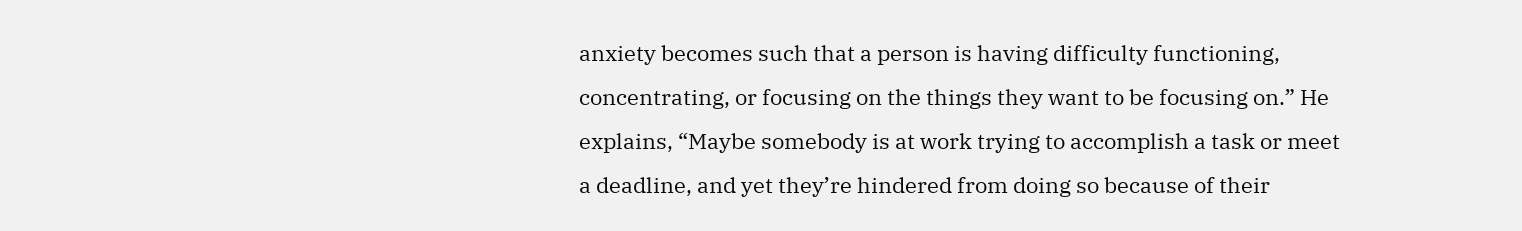anxiety becomes such that a person is having difficulty functioning, concentrating, or focusing on the things they want to be focusing on.” He explains, “Maybe somebody is at work trying to accomplish a task or meet a deadline, and yet they’re hindered from doing so because of their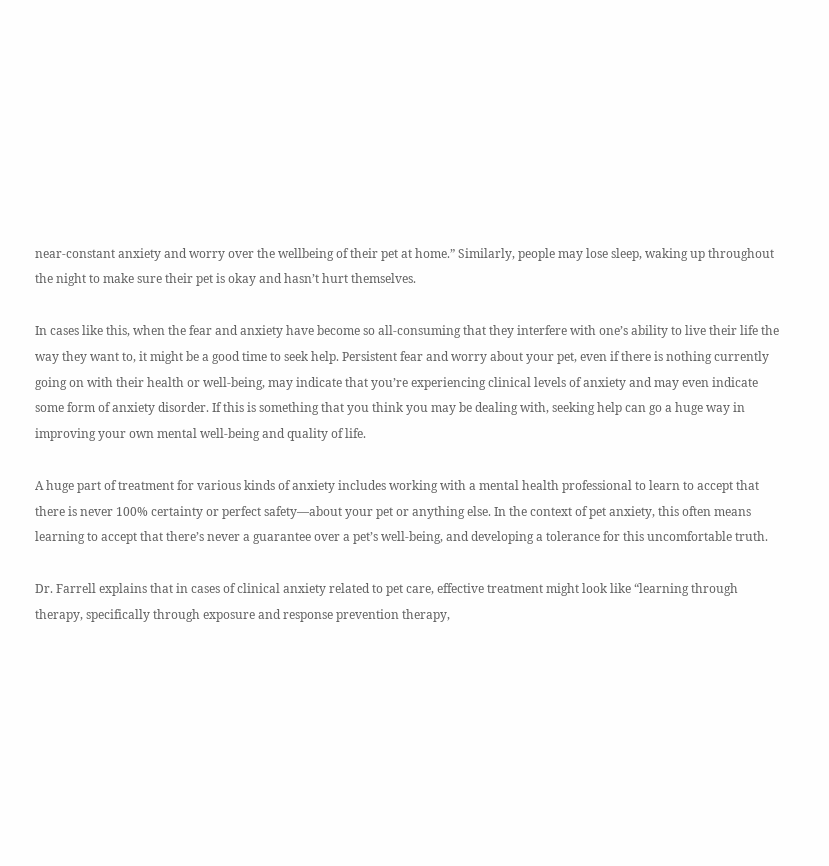near-constant anxiety and worry over the wellbeing of their pet at home.” Similarly, people may lose sleep, waking up throughout the night to make sure their pet is okay and hasn’t hurt themselves.

In cases like this, when the fear and anxiety have become so all-consuming that they interfere with one’s ability to live their life the way they want to, it might be a good time to seek help. Persistent fear and worry about your pet, even if there is nothing currently going on with their health or well-being, may indicate that you’re experiencing clinical levels of anxiety and may even indicate some form of anxiety disorder. If this is something that you think you may be dealing with, seeking help can go a huge way in improving your own mental well-being and quality of life.

A huge part of treatment for various kinds of anxiety includes working with a mental health professional to learn to accept that there is never 100% certainty or perfect safety—about your pet or anything else. In the context of pet anxiety, this often means learning to accept that there’s never a guarantee over a pet’s well-being, and developing a tolerance for this uncomfortable truth.

Dr. Farrell explains that in cases of clinical anxiety related to pet care, effective treatment might look like “learning through therapy, specifically through exposure and response prevention therapy,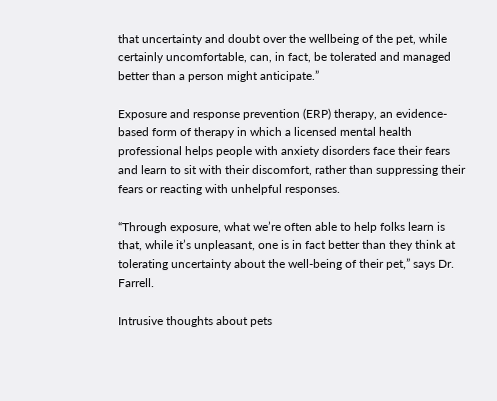that uncertainty and doubt over the wellbeing of the pet, while certainly uncomfortable, can, in fact, be tolerated and managed better than a person might anticipate.”

Exposure and response prevention (ERP) therapy, an evidence-based form of therapy in which a licensed mental health professional helps people with anxiety disorders face their fears and learn to sit with their discomfort, rather than suppressing their fears or reacting with unhelpful responses.

“Through exposure, what we’re often able to help folks learn is that, while it’s unpleasant, one is in fact better than they think at tolerating uncertainty about the well-being of their pet,” says Dr. Farrell.

Intrusive thoughts about pets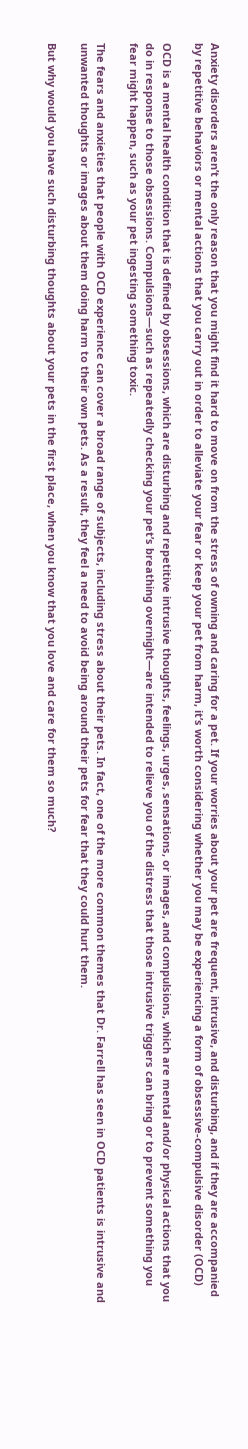Anxiety disorders aren’t the only reason that you might find it hard to move on from the stress of owning and caring for a pet. If your worries about your pet are frequent, intrusive, and disturbing, and if they are accompanied by repetitive behaviors or mental actions that you carry out in order to alleviate your fear or keep your pet from harm, it’s worth considering whether you may be experiencing a form of obsessive-compulsive disorder (OCD)

OCD is a mental health condition that is defined by obsessions, which are disturbing and repetitive intrusive thoughts, feelings, urges, sensations, or images, and compulsions, which are mental and/or physical actions that you do in response to those obsessions. Compulsions—such as repeatedly checking your pet’s breathing overnight—are intended to relieve you of the distress that those intrusive triggers can bring or to prevent something you fear might happen, such as your pet ingesting something toxic.

The fears and anxieties that people with OCD experience can cover a broad range of subjects, including stress about their pets. In fact, one of the more common themes that Dr. Farrell has seen in OCD patients is intrusive and unwanted thoughts or images about them doing harm to their own pets. As a result, they feel a need to avoid being around their pets for fear that they could hurt them.

But why would you have such disturbing thoughts about your pets in the first place, when you know that you love and care for them so much?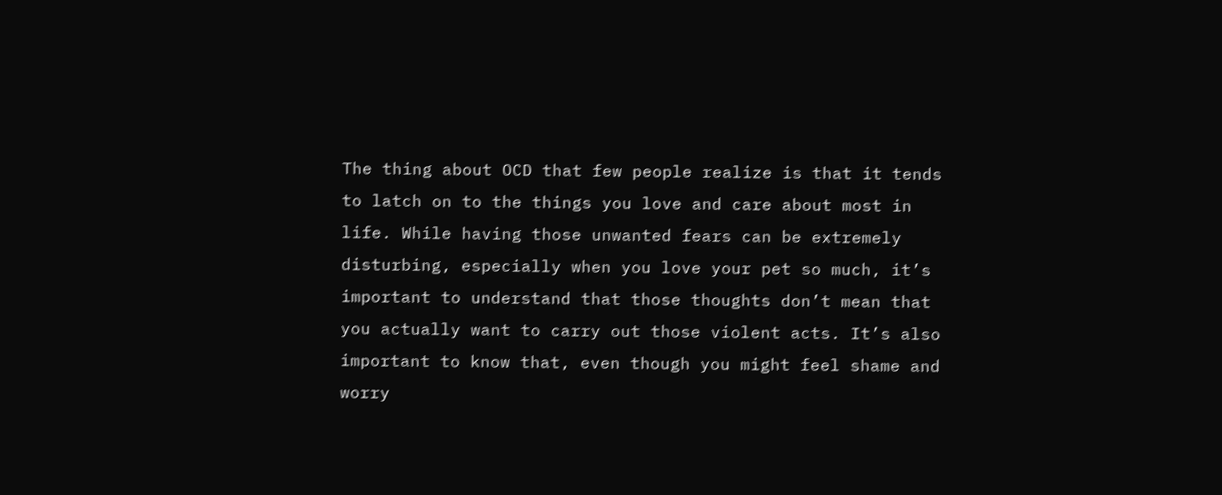The thing about OCD that few people realize is that it tends to latch on to the things you love and care about most in life. While having those unwanted fears can be extremely disturbing, especially when you love your pet so much, it’s important to understand that those thoughts don’t mean that you actually want to carry out those violent acts. It’s also important to know that, even though you might feel shame and worry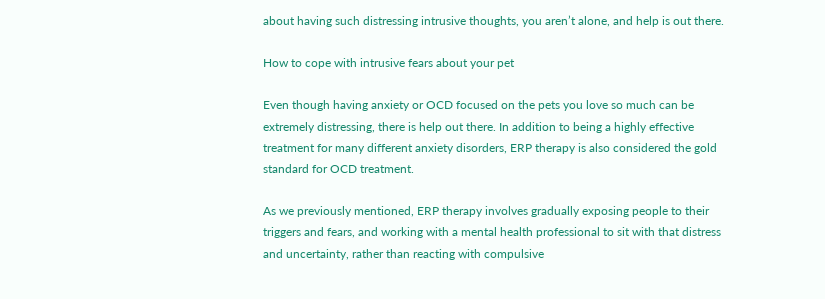about having such distressing intrusive thoughts, you aren’t alone, and help is out there.

How to cope with intrusive fears about your pet

Even though having anxiety or OCD focused on the pets you love so much can be extremely distressing, there is help out there. In addition to being a highly effective treatment for many different anxiety disorders, ERP therapy is also considered the gold standard for OCD treatment.

As we previously mentioned, ERP therapy involves gradually exposing people to their triggers and fears, and working with a mental health professional to sit with that distress and uncertainty, rather than reacting with compulsive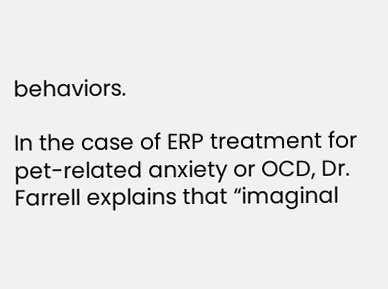behaviors.

In the case of ERP treatment for pet-related anxiety or OCD, Dr. Farrell explains that “imaginal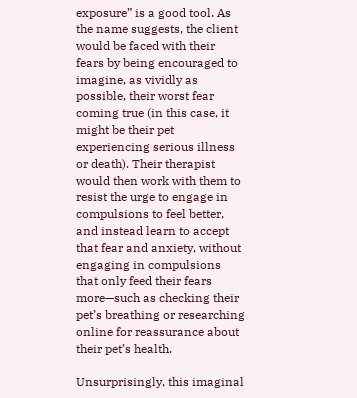exposure” is a good tool. As the name suggests, the client would be faced with their fears by being encouraged to imagine, as vividly as possible, their worst fear coming true (in this case, it might be their pet experiencing serious illness or death). Their therapist would then work with them to resist the urge to engage in compulsions to feel better, and instead learn to accept that fear and anxiety, without engaging in compulsions that only feed their fears more—such as checking their pet’s breathing or researching online for reassurance about their pet’s health.

Unsurprisingly, this imaginal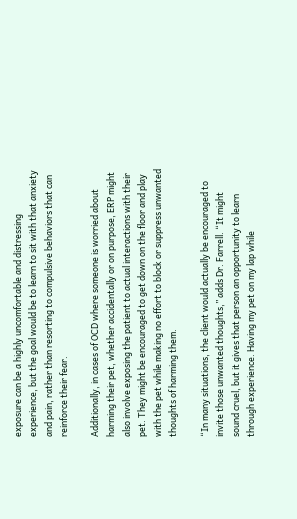exposure can be a highly uncomfortable and distressing experience, but the goal would be to learn to sit with that anxiety and pain, rather than resorting to compulsive behaviors that can reinforce their fear.

Additionally, in cases of OCD where someone is worried about harming their pet, whether accidentally or on purpose, ERP might also involve exposing the patient to actual interactions with their pet. They might be encouraged to get down on the floor and play with the pet while making no effort to block or suppress unwanted thoughts of harming them.

“In many situations, the client would actually be encouraged to invite those unwanted thoughts,” adds Dr. Farrell. “It might sound cruel, but it gives that person an opportunity to learn through experience. Having my pet on my lap while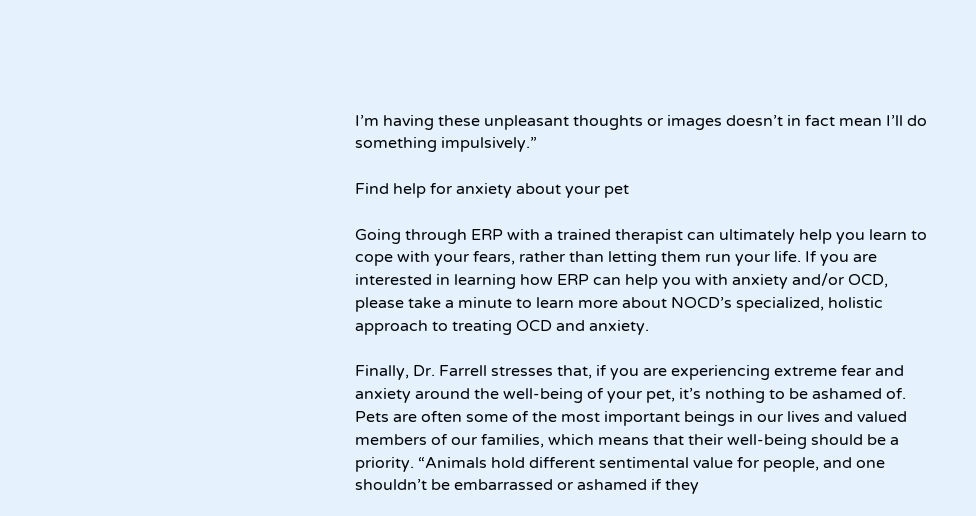I’m having these unpleasant thoughts or images doesn’t in fact mean I’ll do something impulsively.”

Find help for anxiety about your pet

Going through ERP with a trained therapist can ultimately help you learn to cope with your fears, rather than letting them run your life. If you are interested in learning how ERP can help you with anxiety and/or OCD, please take a minute to learn more about NOCD’s specialized, holistic approach to treating OCD and anxiety.

Finally, Dr. Farrell stresses that, if you are experiencing extreme fear and anxiety around the well-being of your pet, it’s nothing to be ashamed of. Pets are often some of the most important beings in our lives and valued members of our families, which means that their well-being should be a priority. “Animals hold different sentimental value for people, and one shouldn’t be embarrassed or ashamed if they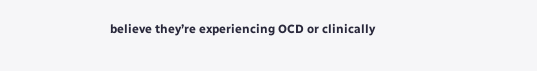believe they’re experiencing OCD or clinically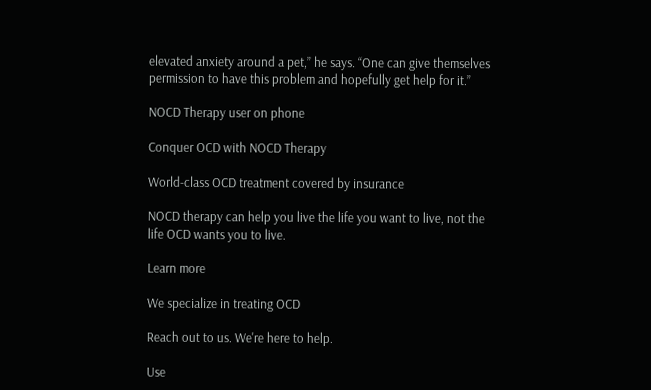elevated anxiety around a pet,” he says. “One can give themselves permission to have this problem and hopefully get help for it.”

NOCD Therapy user on phone

Conquer OCD with NOCD Therapy

World-class OCD treatment covered by insurance

NOCD therapy can help you live the life you want to live, not the life OCD wants you to live.

Learn more

We specialize in treating OCD

Reach out to us. We're here to help.

Use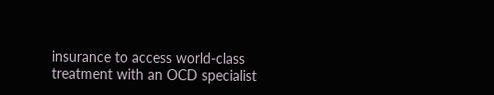insurance to access world-class
treatment with an OCD specialist